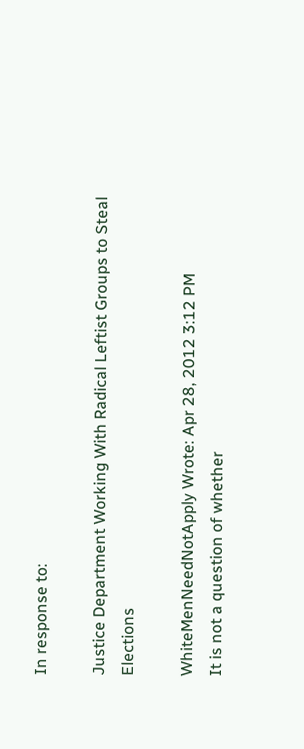In response to:

Justice Department Working With Radical Leftist Groups to Steal Elections

WhiteMenNeedNotApply Wrote: Apr 28, 2012 3:12 PM
It is not a question of whether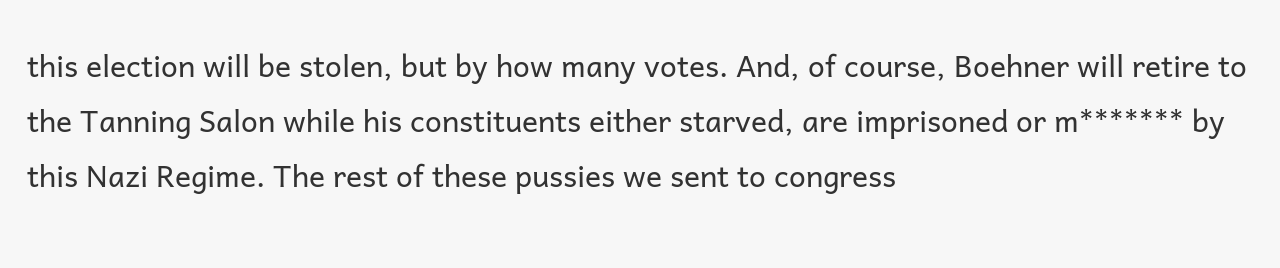this election will be stolen, but by how many votes. And, of course, Boehner will retire to the Tanning Salon while his constituents either starved, are imprisoned or m******* by this Nazi Regime. The rest of these pussies we sent to congress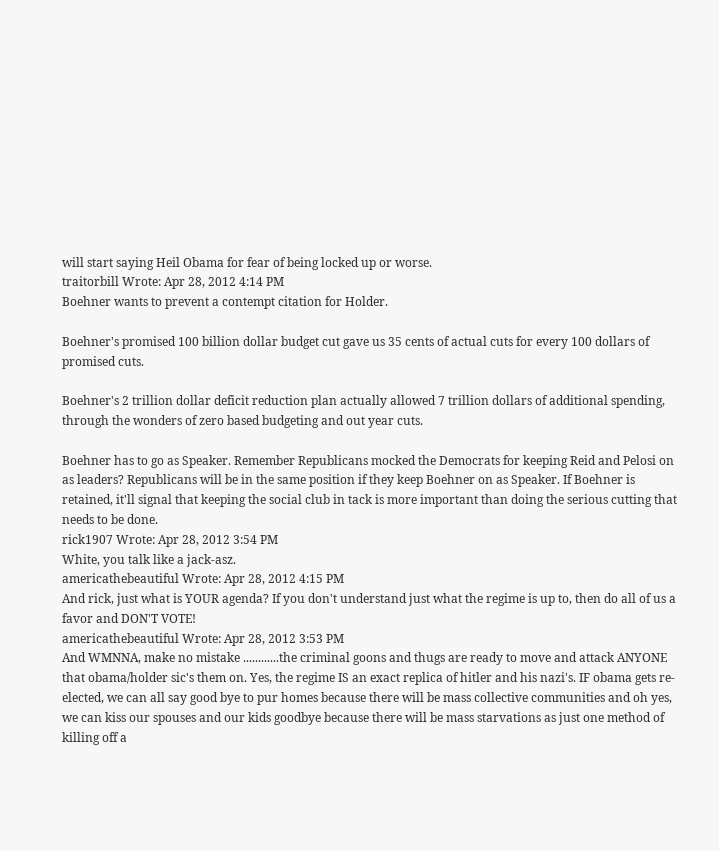will start saying Heil Obama for fear of being locked up or worse.
traitorbill Wrote: Apr 28, 2012 4:14 PM
Boehner wants to prevent a contempt citation for Holder.

Boehner's promised 100 billion dollar budget cut gave us 35 cents of actual cuts for every 100 dollars of promised cuts.

Boehner's 2 trillion dollar deficit reduction plan actually allowed 7 trillion dollars of additional spending, through the wonders of zero based budgeting and out year cuts.

Boehner has to go as Speaker. Remember Republicans mocked the Democrats for keeping Reid and Pelosi on as leaders? Republicans will be in the same position if they keep Boehner on as Speaker. If Boehner is retained, it'll signal that keeping the social club in tack is more important than doing the serious cutting that needs to be done.
rick1907 Wrote: Apr 28, 2012 3:54 PM
White, you talk like a jack-asz.
americathebeautiful Wrote: Apr 28, 2012 4:15 PM
And rick, just what is YOUR agenda? If you don't understand just what the regime is up to, then do all of us a favor and DON'T VOTE!
americathebeautiful Wrote: Apr 28, 2012 3:53 PM
And WMNNA, make no mistake ............the criminal goons and thugs are ready to move and attack ANYONE that obama/holder sic's them on. Yes, the regime IS an exact replica of hitler and his nazi's. IF obama gets re-elected, we can all say good bye to pur homes because there will be mass collective communities and oh yes, we can kiss our spouses and our kids goodbye because there will be mass starvations as just one method of killing off a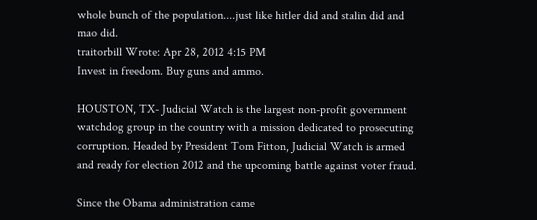whole bunch of the population....just like hitler did and stalin did and mao did.
traitorbill Wrote: Apr 28, 2012 4:15 PM
Invest in freedom. Buy guns and ammo.

HOUSTON, TX- Judicial Watch is the largest non-profit government watchdog group in the country with a mission dedicated to prosecuting corruption. Headed by President Tom Fitton, Judicial Watch is armed and ready for election 2012 and the upcoming battle against voter fraud.

Since the Obama administration came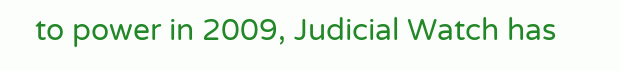to power in 2009, Judicial Watch has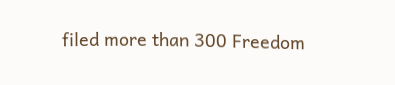filed more than 300 Freedom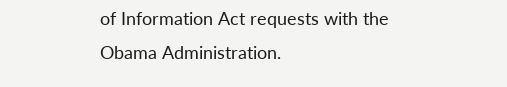of Information Act requests with the Obama Administration.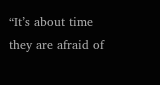“It’s about time they are afraid of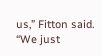us,” Fitton said. “We just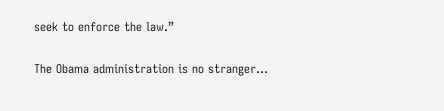seek to enforce the law.”

The Obama administration is no stranger...